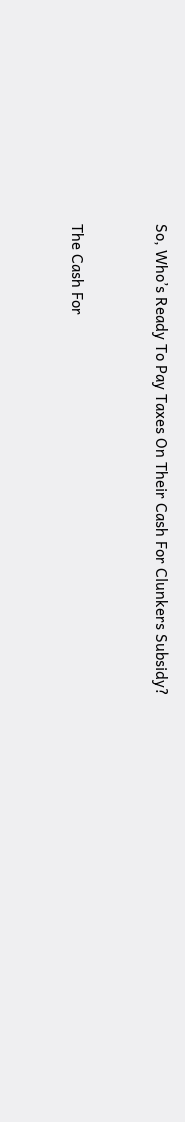So, Who’s Ready To Pay Taxes On Their Cash For Clunkers Subsidy?


The Cash For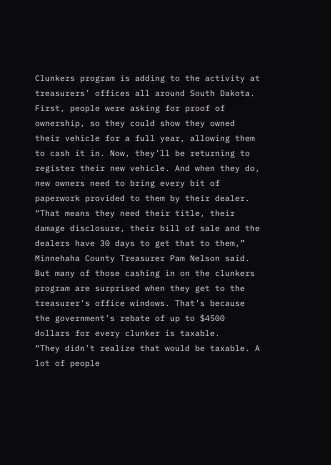Clunkers program is adding to the activity at treasurers’ offices all around South Dakota. First, people were asking for proof of ownership, so they could show they owned their vehicle for a full year, allowing them to cash it in. Now, they’ll be returning to register their new vehicle. And when they do, new owners need to bring every bit of paperwork provided to them by their dealer.
“That means they need their title, their damage disclosure, their bill of sale and the dealers have 30 days to get that to them,” Minnehaha County Treasurer Pam Nelson said.
But many of those cashing in on the clunkers program are surprised when they get to the treasurer’s office windows. That’s because the government’s rebate of up to $4500 dollars for every clunker is taxable.
“They didn’t realize that would be taxable. A lot of people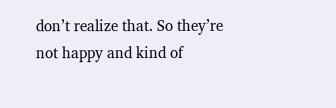don’t realize that. So they’re not happy and kind of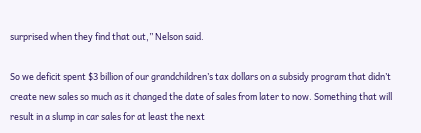surprised when they find that out,” Nelson said.

So we deficit spent $3 billion of our grandchildren’s tax dollars on a subsidy program that didn’t create new sales so much as it changed the date of sales from later to now. Something that will result in a slump in car sales for at least the next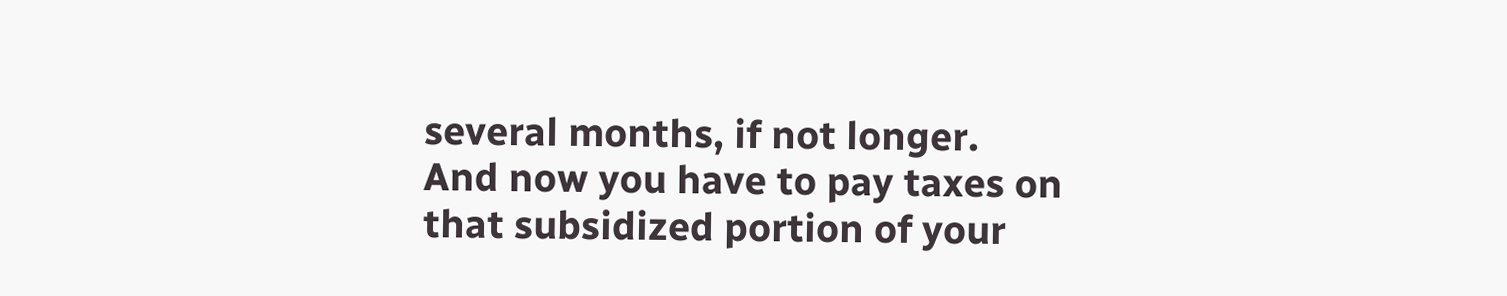several months, if not longer.
And now you have to pay taxes on that subsidized portion of your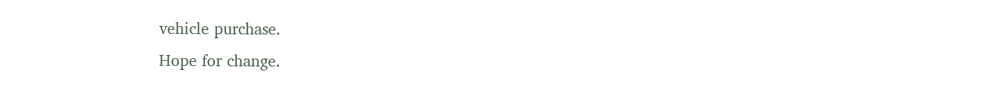vehicle purchase.
Hope for change.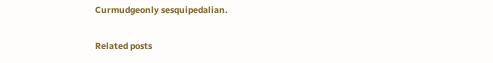Curmudgeonly sesquipedalian.

Related posts